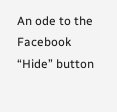An ode to the Facebook “Hide” button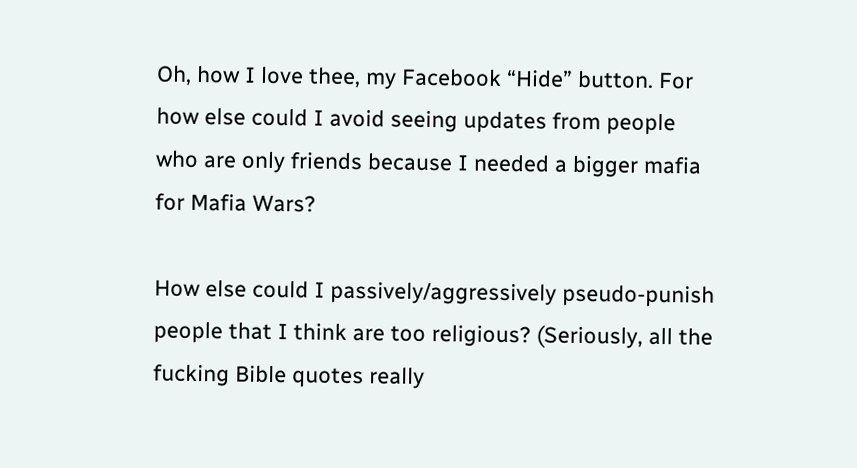Oh, how I love thee, my Facebook “Hide” button. For how else could I avoid seeing updates from people who are only friends because I needed a bigger mafia for Mafia Wars?

How else could I passively/aggressively pseudo-punish people that I think are too religious? (Seriously, all the fucking Bible quotes really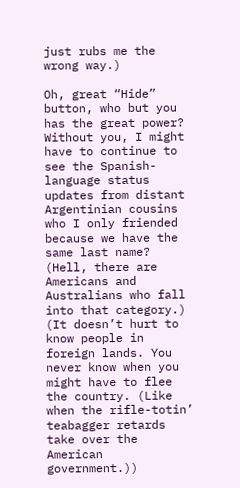just rubs me the wrong way.)

Oh, great “Hide” button, who but you has the great power? Without you, I might have to continue to see the Spanish-language status updates from distant Argentinian cousins who I only friended because we have the same last name? (Hell, there are Americans and Australians who fall into that category.) (It doesn’t hurt to know people in foreign lands. You never know when you might have to flee the country. (Like when the rifle-totin’ teabagger retards take over the American government.))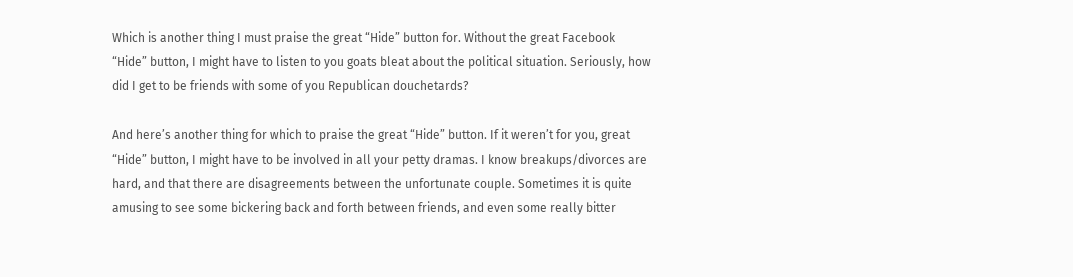Which is another thing I must praise the great “Hide” button for. Without the great Facebook “Hide” button, I might have to listen to you goats bleat about the political situation. Seriously, how did I get to be friends with some of you Republican douchetards?

And here’s another thing for which to praise the great “Hide” button. If it weren’t for you, great “Hide” button, I might have to be involved in all your petty dramas. I know breakups/divorces are hard, and that there are disagreements between the unfortunate couple. Sometimes it is quite amusing to see some bickering back and forth between friends, and even some really bitter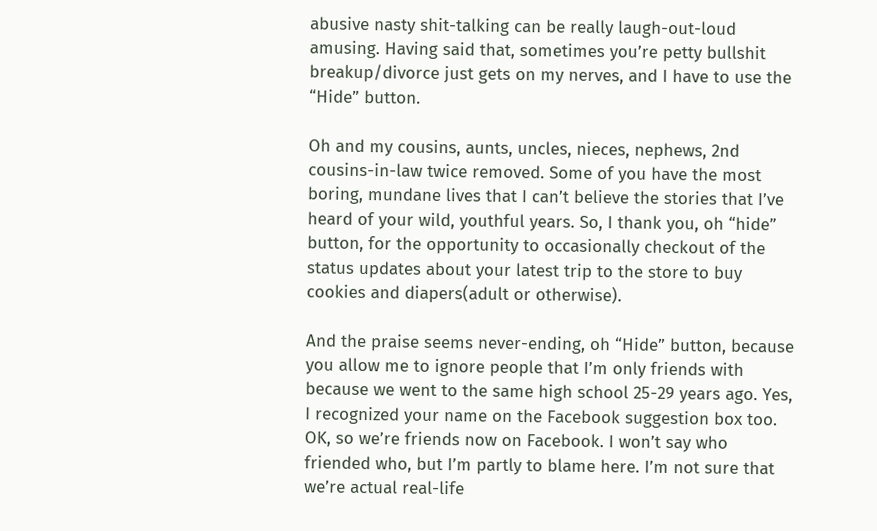abusive nasty shit-talking can be really laugh-out-loud amusing. Having said that, sometimes you’re petty bullshit breakup/divorce just gets on my nerves, and I have to use the “Hide” button.

Oh and my cousins, aunts, uncles, nieces, nephews, 2nd cousins-in-law twice removed. Some of you have the most boring, mundane lives that I can’t believe the stories that I’ve heard of your wild, youthful years. So, I thank you, oh “hide” button, for the opportunity to occasionally checkout of the status updates about your latest trip to the store to buy cookies and diapers(adult or otherwise).

And the praise seems never-ending, oh “Hide” button, because you allow me to ignore people that I’m only friends with because we went to the same high school 25-29 years ago. Yes, I recognized your name on the Facebook suggestion box too. OK, so we’re friends now on Facebook. I won’t say who friended who, but I’m partly to blame here. I’m not sure that we’re actual real-life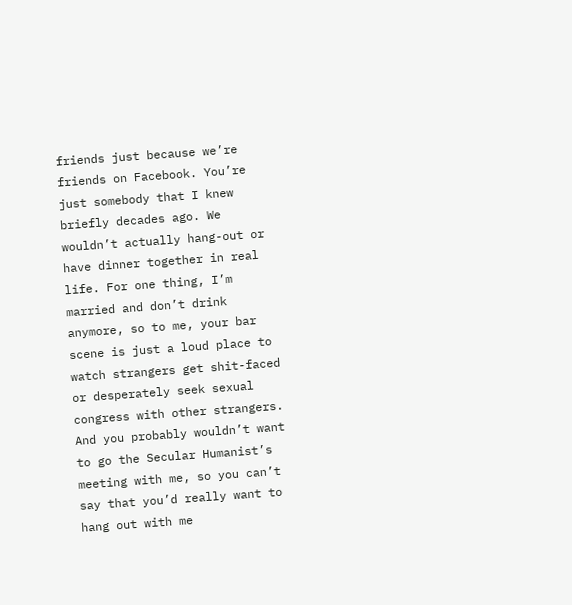friends just because we’re friends on Facebook. You’re just somebody that I knew briefly decades ago. We wouldn’t actually hang-out or have dinner together in real life. For one thing, I’m married and don’t drink anymore, so to me, your bar scene is just a loud place to watch strangers get shit-faced or desperately seek sexual congress with other strangers. And you probably wouldn’t want to go the Secular Humanist’s meeting with me, so you can’t say that you’d really want to hang out with me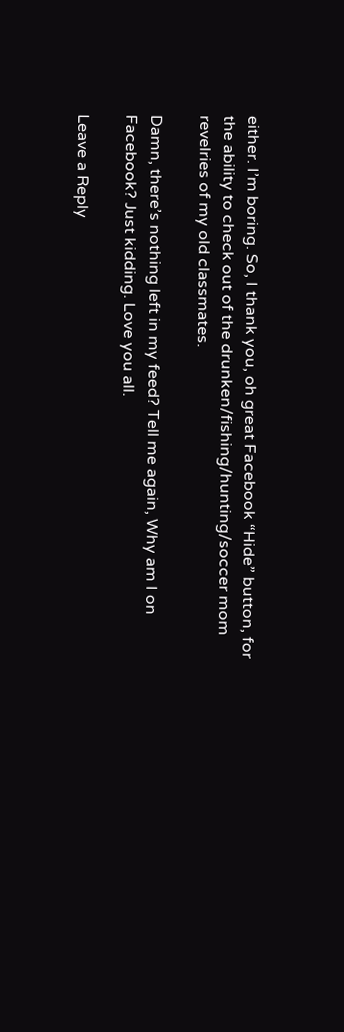either. I’m boring. So, I thank you, oh great Facebook “Hide” button, for the ability to check out of the drunken/fishing/hunting/soccer mom revelries of my old classmates.

Damn, there’s nothing left in my feed? Tell me again, Why am I on Facebook? Just kidding. Love you all.

Leave a Reply